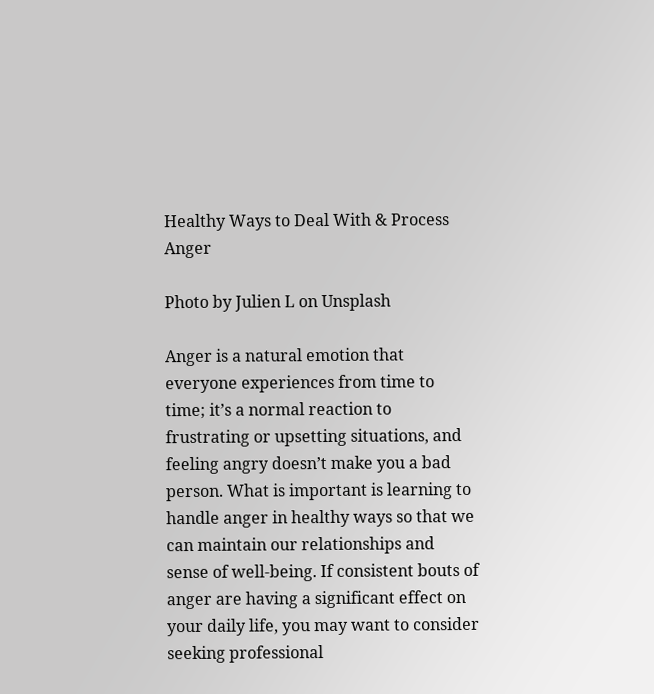Healthy Ways to Deal With & Process Anger

Photo by Julien L on Unsplash

Anger is a natural emotion that everyone experiences from time to time; it’s a normal reaction to frustrating or upsetting situations, and feeling angry doesn’t make you a bad person. What is important is learning to handle anger in healthy ways so that we can maintain our relationships and sense of well-being. If consistent bouts of anger are having a significant effect on your daily life, you may want to consider seeking professional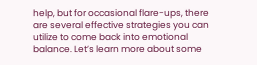help, but for occasional flare-ups, there are several effective strategies you can utilize to come back into emotional balance. Let’s learn more about some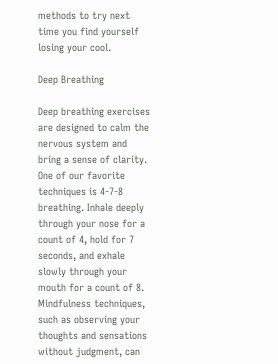methods to try next time you find yourself losing your cool.

Deep Breathing

Deep breathing exercises are designed to calm the nervous system and bring a sense of clarity. One of our favorite techniques is 4-7-8 breathing. Inhale deeply through your nose for a count of 4, hold for 7 seconds, and exhale slowly through your mouth for a count of 8. Mindfulness techniques, such as observing your thoughts and sensations without judgment, can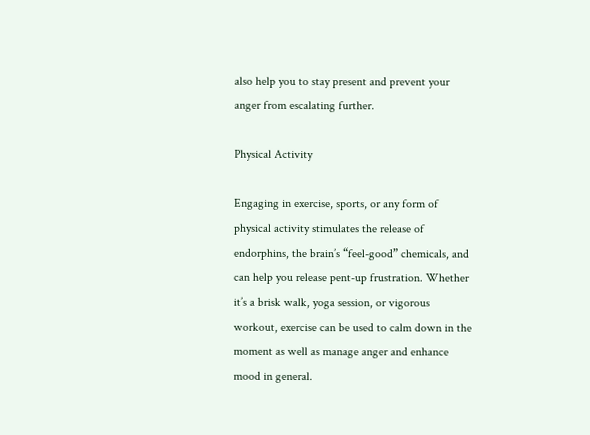also help you to stay present and prevent your anger from escalating further.

Physical Activity

Engaging in exercise, sports, or any form of physical activity stimulates the release of endorphins, the brain’s “feel-good” chemicals, and can help you release pent-up frustration. Whether it’s a brisk walk, yoga session, or vigorous workout, exercise can be used to calm down in the moment as well as manage anger and enhance mood in general.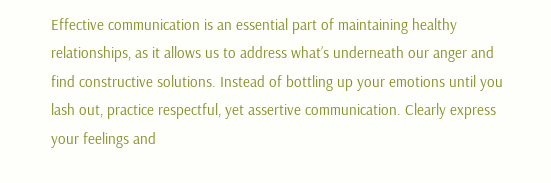Effective communication is an essential part of maintaining healthy relationships, as it allows us to address what’s underneath our anger and find constructive solutions. Instead of bottling up your emotions until you lash out, practice respectful, yet assertive communication. Clearly express your feelings and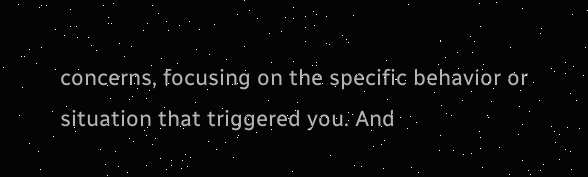concerns, focusing on the specific behavior or situation that triggered you. And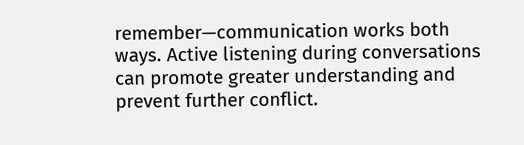remember—communication works both ways. Active listening during conversations can promote greater understanding and prevent further conflict.